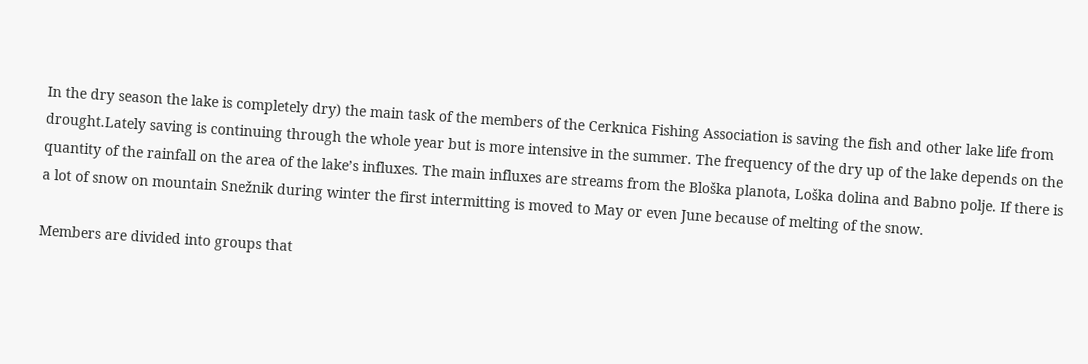In the dry season the lake is completely dry) the main task of the members of the Cerknica Fishing Association is saving the fish and other lake life from drought.Lately saving is continuing through the whole year but is more intensive in the summer. The frequency of the dry up of the lake depends on the quantity of the rainfall on the area of the lake’s influxes. The main influxes are streams from the Bloška planota, Loška dolina and Babno polje. If there is a lot of snow on mountain Snežnik during winter the first intermitting is moved to May or even June because of melting of the snow.

Members are divided into groups that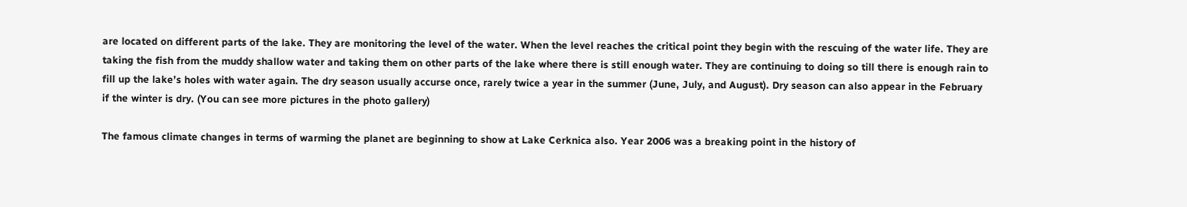are located on different parts of the lake. They are monitoring the level of the water. When the level reaches the critical point they begin with the rescuing of the water life. They are taking the fish from the muddy shallow water and taking them on other parts of the lake where there is still enough water. They are continuing to doing so till there is enough rain to fill up the lake’s holes with water again. The dry season usually accurse once, rarely twice a year in the summer (June, July, and August). Dry season can also appear in the February if the winter is dry. (You can see more pictures in the photo gallery)

The famous climate changes in terms of warming the planet are beginning to show at Lake Cerknica also. Year 2006 was a breaking point in the history of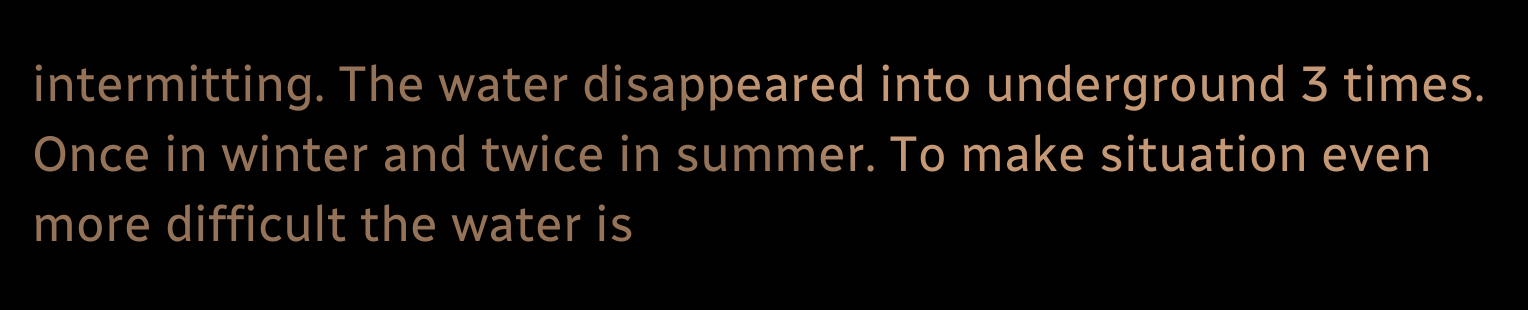intermitting. The water disappeared into underground 3 times. Once in winter and twice in summer. To make situation even more difficult the water is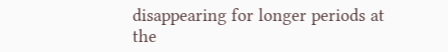disappearing for longer periods at the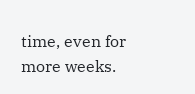time, even for more weeks.